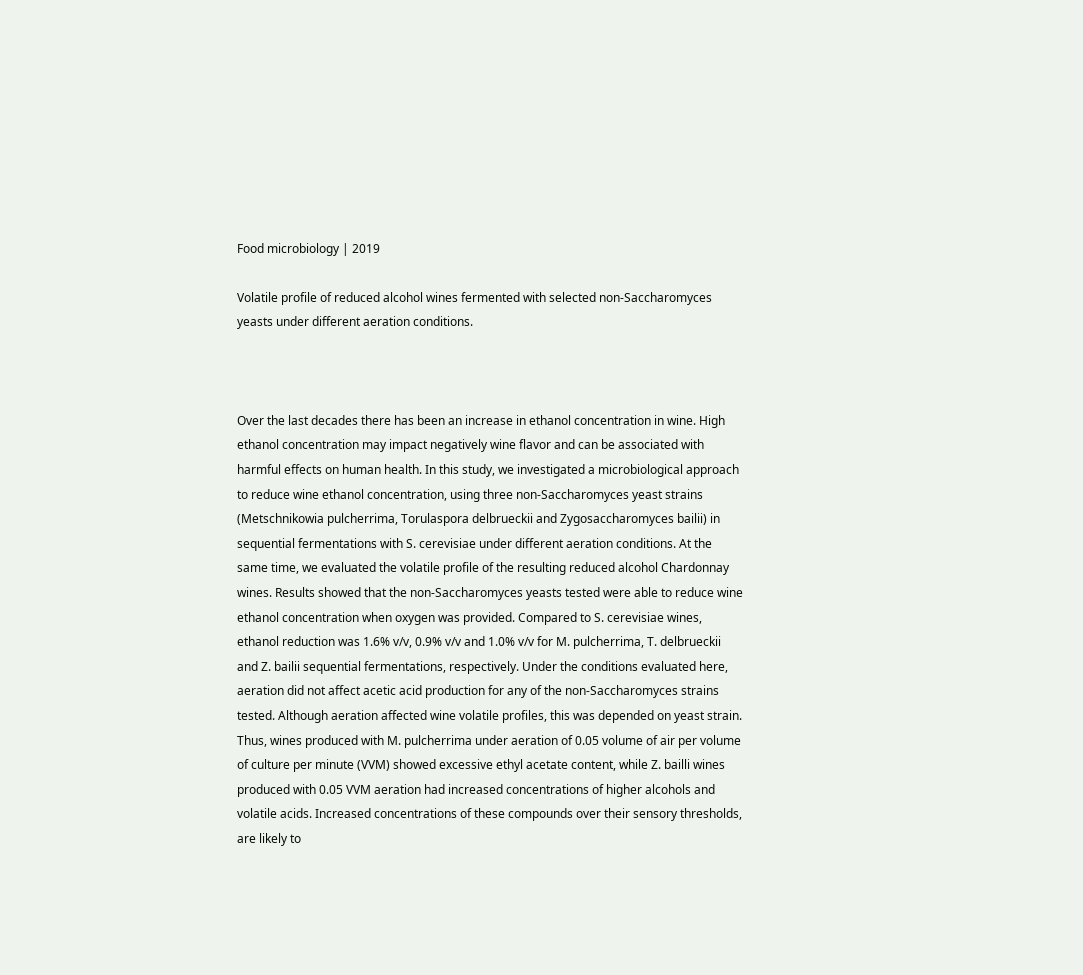Food microbiology | 2019

Volatile profile of reduced alcohol wines fermented with selected non-Saccharomyces yeasts under different aeration conditions.



Over the last decades there has been an increase in ethanol concentration in wine. High ethanol concentration may impact negatively wine flavor and can be associated with harmful effects on human health. In this study, we investigated a microbiological approach to reduce wine ethanol concentration, using three non-Saccharomyces yeast strains (Metschnikowia pulcherrima, Torulaspora delbrueckii and Zygosaccharomyces bailii) in sequential fermentations with S. cerevisiae under different aeration conditions. At the same time, we evaluated the volatile profile of the resulting reduced alcohol Chardonnay wines. Results showed that the non-Saccharomyces yeasts tested were able to reduce wine ethanol concentration when oxygen was provided. Compared to S. cerevisiae wines, ethanol reduction was 1.6% v/v, 0.9% v/v and 1.0% v/v for M. pulcherrima, T. delbrueckii and Z. bailii sequential fermentations, respectively. Under the conditions evaluated here, aeration did not affect acetic acid production for any of the non-Saccharomyces strains tested. Although aeration affected wine volatile profiles, this was depended on yeast strain. Thus, wines produced with M. pulcherrima under aeration of 0.05 volume of air per volume of culture per minute (VVM) showed excessive ethyl acetate content, while Z. bailli wines produced with 0.05 VVM aeration had increased concentrations of higher alcohols and volatile acids. Increased concentrations of these compounds over their sensory thresholds, are likely to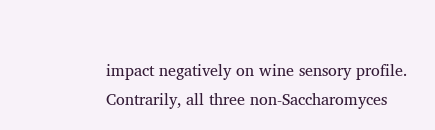impact negatively on wine sensory profile. Contrarily, all three non-Saccharomyces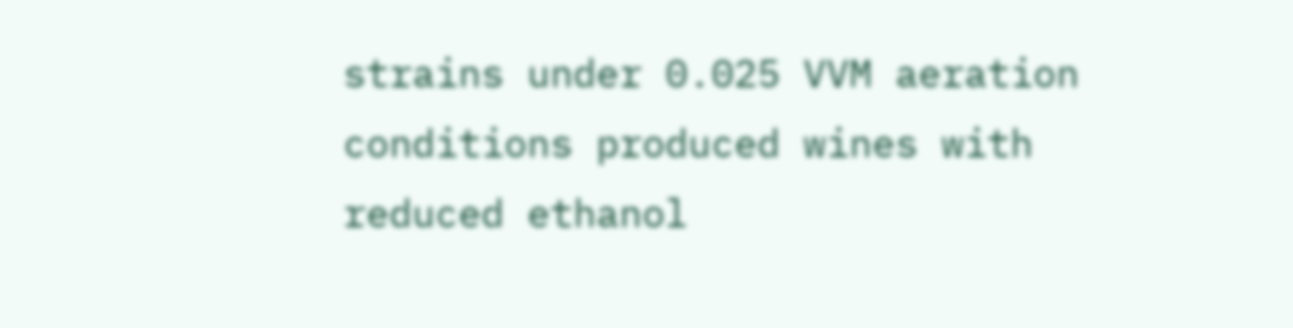strains under 0.025 VVM aeration conditions produced wines with reduced ethanol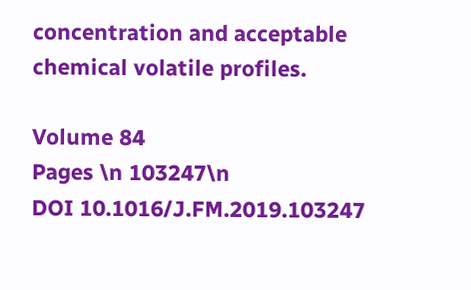concentration and acceptable chemical volatile profiles.

Volume 84
Pages \n 103247\n
DOI 10.1016/J.FM.2019.103247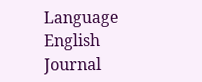Language English
Journal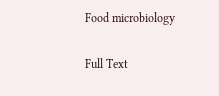Food microbiology

Full Text